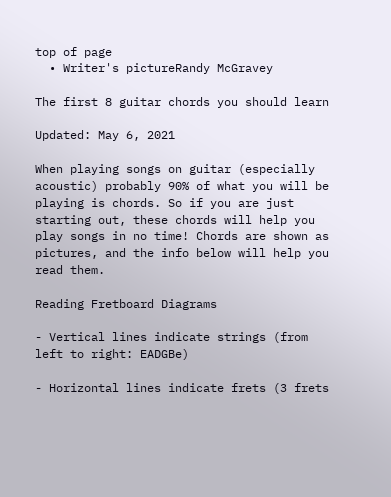top of page
  • Writer's pictureRandy McGravey

The first 8 guitar chords you should learn

Updated: May 6, 2021

When playing songs on guitar (especially acoustic) probably 90% of what you will be playing is chords. So if you are just starting out, these chords will help you play songs in no time! Chords are shown as pictures, and the info below will help you read them.

Reading Fretboard Diagrams

- Vertical lines indicate strings (from left to right: EADGBe)

- Horizontal lines indicate frets (3 frets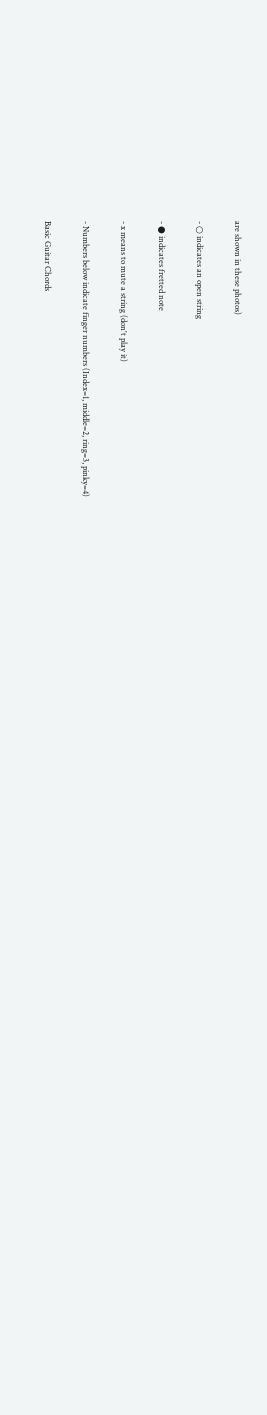are shown in these photos)

- ○ indicates an open string

- ● indicates fretted note

- x means to mute a string (don't play it)

- Numbers below indicate finger numbers (Index=1, middle=2, ring=3, pinky=4)

Basic Guitar Chords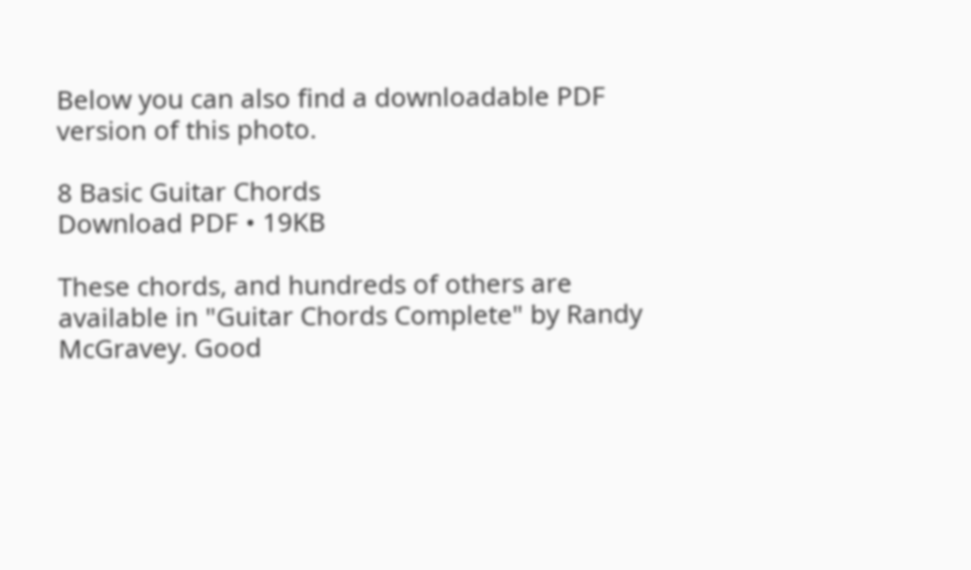Below you can also find a downloadable PDF version of this photo.

8 Basic Guitar Chords
Download PDF • 19KB

These chords, and hundreds of others are available in "Guitar Chords Complete" by Randy McGravey. Good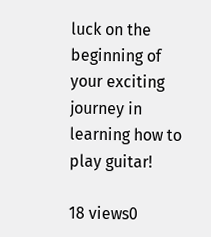luck on the beginning of your exciting journey in learning how to play guitar!

18 views0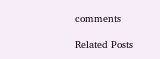comments

Related Posts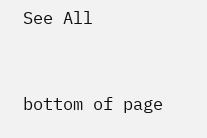See All


bottom of page